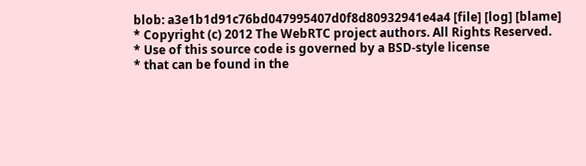blob: a3e1b1d91c76bd047995407d0f8d80932941e4a4 [file] [log] [blame]
* Copyright (c) 2012 The WebRTC project authors. All Rights Reserved.
* Use of this source code is governed by a BSD-style license
* that can be found in the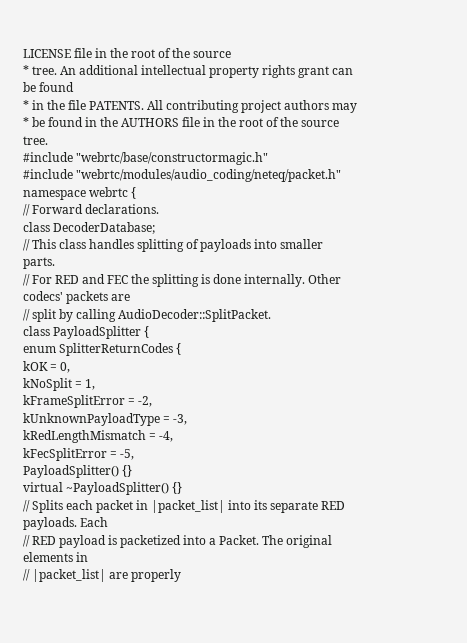LICENSE file in the root of the source
* tree. An additional intellectual property rights grant can be found
* in the file PATENTS. All contributing project authors may
* be found in the AUTHORS file in the root of the source tree.
#include "webrtc/base/constructormagic.h"
#include "webrtc/modules/audio_coding/neteq/packet.h"
namespace webrtc {
// Forward declarations.
class DecoderDatabase;
// This class handles splitting of payloads into smaller parts.
// For RED and FEC the splitting is done internally. Other codecs' packets are
// split by calling AudioDecoder::SplitPacket.
class PayloadSplitter {
enum SplitterReturnCodes {
kOK = 0,
kNoSplit = 1,
kFrameSplitError = -2,
kUnknownPayloadType = -3,
kRedLengthMismatch = -4,
kFecSplitError = -5,
PayloadSplitter() {}
virtual ~PayloadSplitter() {}
// Splits each packet in |packet_list| into its separate RED payloads. Each
// RED payload is packetized into a Packet. The original elements in
// |packet_list| are properly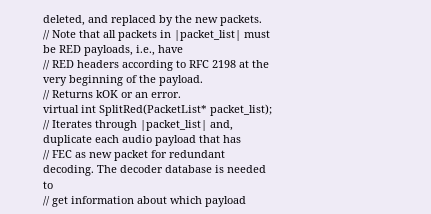deleted, and replaced by the new packets.
// Note that all packets in |packet_list| must be RED payloads, i.e., have
// RED headers according to RFC 2198 at the very beginning of the payload.
// Returns kOK or an error.
virtual int SplitRed(PacketList* packet_list);
// Iterates through |packet_list| and, duplicate each audio payload that has
// FEC as new packet for redundant decoding. The decoder database is needed to
// get information about which payload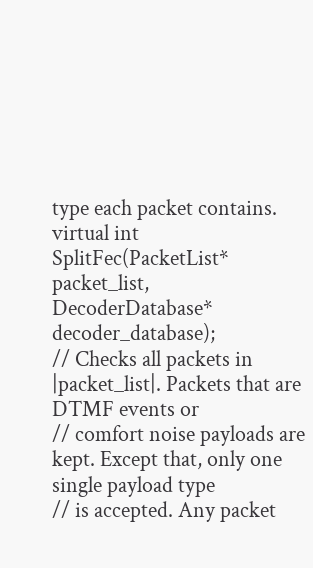type each packet contains.
virtual int SplitFec(PacketList* packet_list,
DecoderDatabase* decoder_database);
// Checks all packets in |packet_list|. Packets that are DTMF events or
// comfort noise payloads are kept. Except that, only one single payload type
// is accepted. Any packet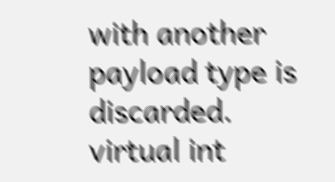with another payload type is discarded.
virtual int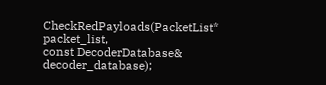CheckRedPayloads(PacketList* packet_list,
const DecoderDatabase& decoder_database);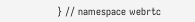} // namespace webrtc